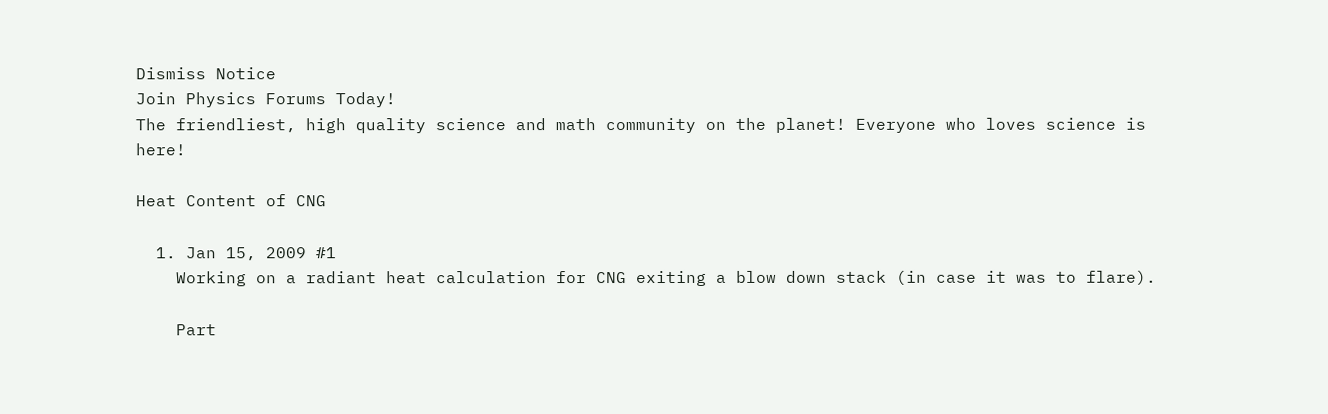Dismiss Notice
Join Physics Forums Today!
The friendliest, high quality science and math community on the planet! Everyone who loves science is here!

Heat Content of CNG

  1. Jan 15, 2009 #1
    Working on a radiant heat calculation for CNG exiting a blow down stack (in case it was to flare).

    Part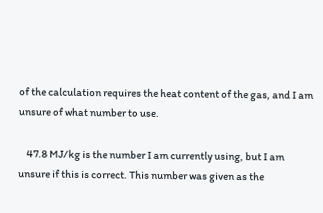of the calculation requires the heat content of the gas, and I am unsure of what number to use.

    47.8 MJ/kg is the number I am currently using, but I am unsure if this is correct. This number was given as the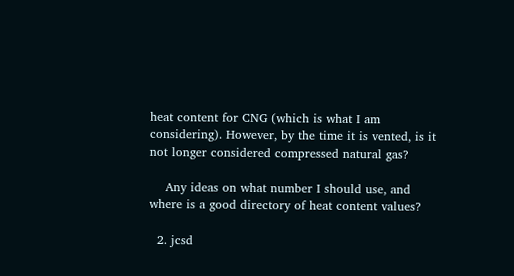heat content for CNG (which is what I am considering). However, by the time it is vented, is it not longer considered compressed natural gas?

    Any ideas on what number I should use, and where is a good directory of heat content values?

  2. jcsd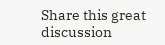Share this great discussion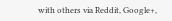with others via Reddit, Google+,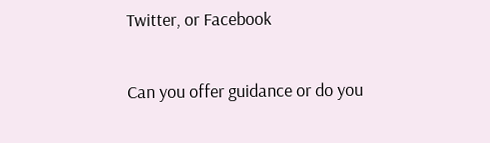Twitter, or Facebook

Can you offer guidance or do you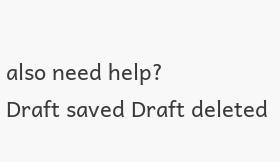also need help?
Draft saved Draft deleted